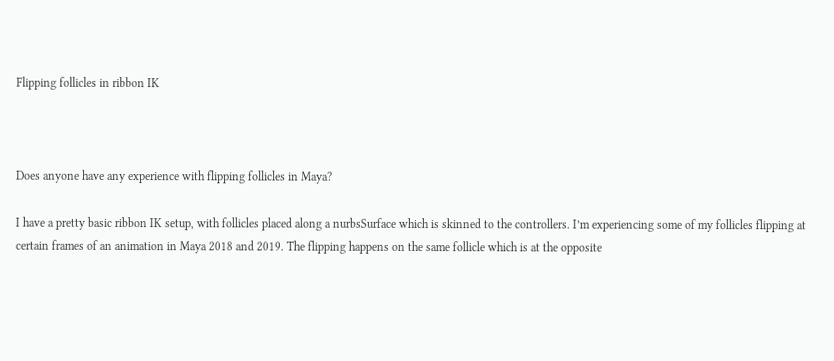Flipping follicles in ribbon IK



Does anyone have any experience with flipping follicles in Maya?

I have a pretty basic ribbon IK setup, with follicles placed along a nurbsSurface which is skinned to the controllers. I’m experiencing some of my follicles flipping at certain frames of an animation in Maya 2018 and 2019. The flipping happens on the same follicle which is at the opposite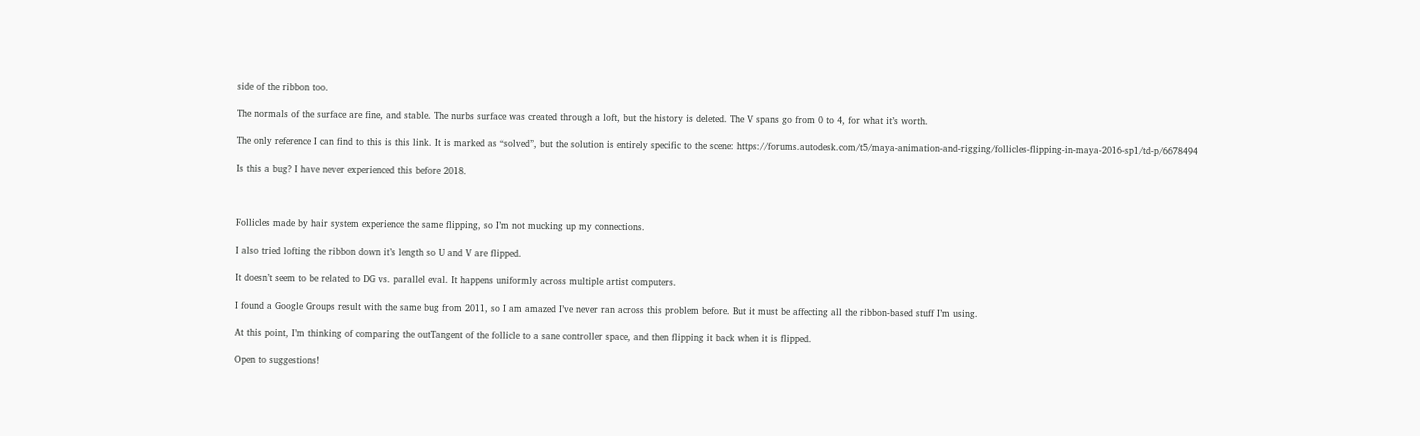side of the ribbon too.

The normals of the surface are fine, and stable. The nurbs surface was created through a loft, but the history is deleted. The V spans go from 0 to 4, for what it’s worth.

The only reference I can find to this is this link. It is marked as “solved”, but the solution is entirely specific to the scene: https://forums.autodesk.com/t5/maya-animation-and-rigging/follicles-flipping-in-maya-2016-sp1/td-p/6678494

Is this a bug? I have never experienced this before 2018.



Follicles made by hair system experience the same flipping, so I’m not mucking up my connections.

I also tried lofting the ribbon down it’s length so U and V are flipped.

It doesn’t seem to be related to DG vs. parallel eval. It happens uniformly across multiple artist computers.

I found a Google Groups result with the same bug from 2011, so I am amazed I’ve never ran across this problem before. But it must be affecting all the ribbon-based stuff I’m using.

At this point, I’m thinking of comparing the outTangent of the follicle to a sane controller space, and then flipping it back when it is flipped.

Open to suggestions!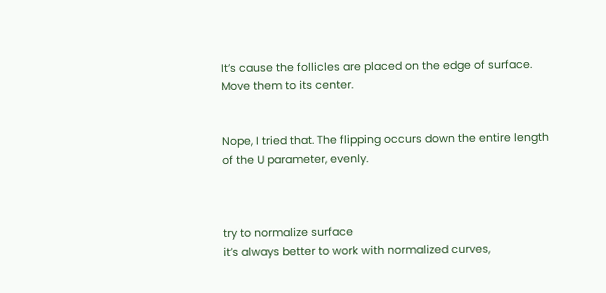It’s cause the follicles are placed on the edge of surface. Move them to its center.


Nope, I tried that. The flipping occurs down the entire length of the U parameter, evenly.



try to normalize surface
it’s always better to work with normalized curves,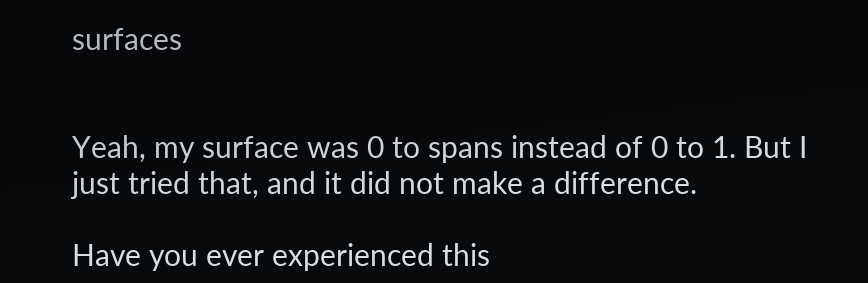surfaces


Yeah, my surface was 0 to spans instead of 0 to 1. But I just tried that, and it did not make a difference.

Have you ever experienced this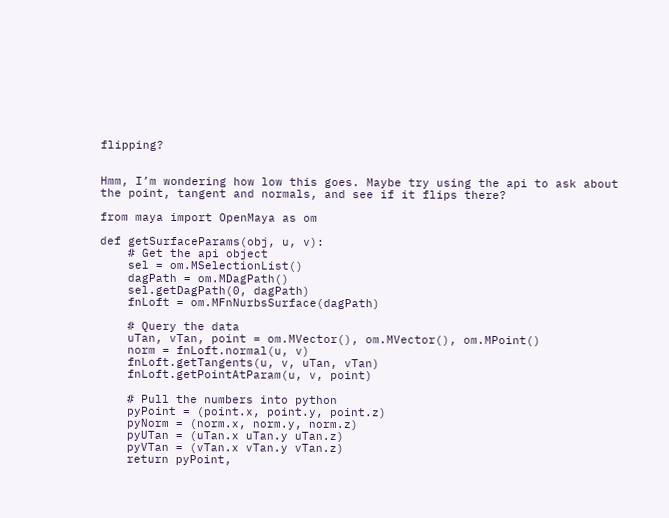flipping?


Hmm, I’m wondering how low this goes. Maybe try using the api to ask about the point, tangent and normals, and see if it flips there?

from maya import OpenMaya as om

def getSurfaceParams(obj, u, v):
    # Get the api object
    sel = om.MSelectionList()
    dagPath = om.MDagPath()
    sel.getDagPath(0, dagPath)
    fnLoft = om.MFnNurbsSurface(dagPath)

    # Query the data
    uTan, vTan, point = om.MVector(), om.MVector(), om.MPoint()
    norm = fnLoft.normal(u, v)
    fnLoft.getTangents(u, v, uTan, vTan)
    fnLoft.getPointAtParam(u, v, point)

    # Pull the numbers into python
    pyPoint = (point.x, point.y, point.z)
    pyNorm = (norm.x, norm.y, norm.z)
    pyUTan = (uTan.x uTan.y uTan.z)
    pyVTan = (vTan.x vTan.y vTan.z)
    return pyPoint,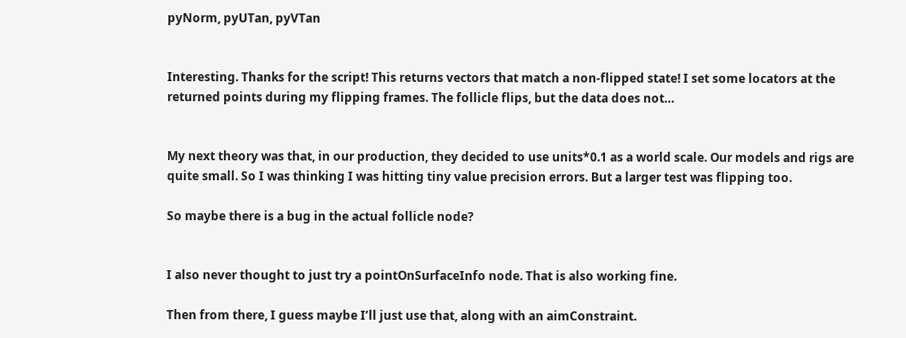pyNorm, pyUTan, pyVTan


Interesting. Thanks for the script! This returns vectors that match a non-flipped state! I set some locators at the returned points during my flipping frames. The follicle flips, but the data does not…


My next theory was that, in our production, they decided to use units*0.1 as a world scale. Our models and rigs are quite small. So I was thinking I was hitting tiny value precision errors. But a larger test was flipping too.

So maybe there is a bug in the actual follicle node?


I also never thought to just try a pointOnSurfaceInfo node. That is also working fine.

Then from there, I guess maybe I’ll just use that, along with an aimConstraint.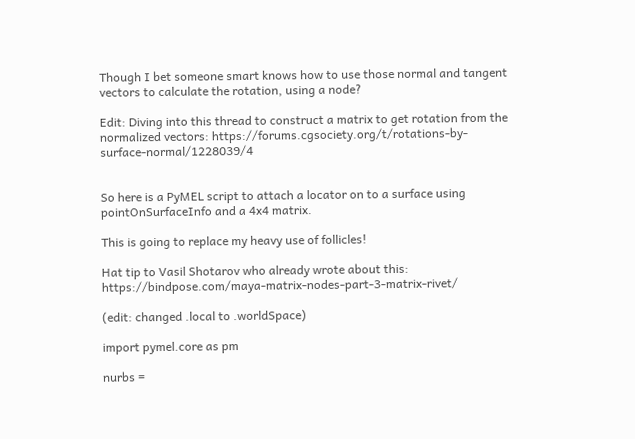Though I bet someone smart knows how to use those normal and tangent vectors to calculate the rotation, using a node?

Edit: Diving into this thread to construct a matrix to get rotation from the normalized vectors: https://forums.cgsociety.org/t/rotations-by-surface-normal/1228039/4


So here is a PyMEL script to attach a locator on to a surface using pointOnSurfaceInfo and a 4x4 matrix.

This is going to replace my heavy use of follicles!

Hat tip to Vasil Shotarov who already wrote about this: https://bindpose.com/maya-matrix-nodes-part-3-matrix-rivet/

(edit: changed .local to .worldSpace)

import pymel.core as pm

nurbs =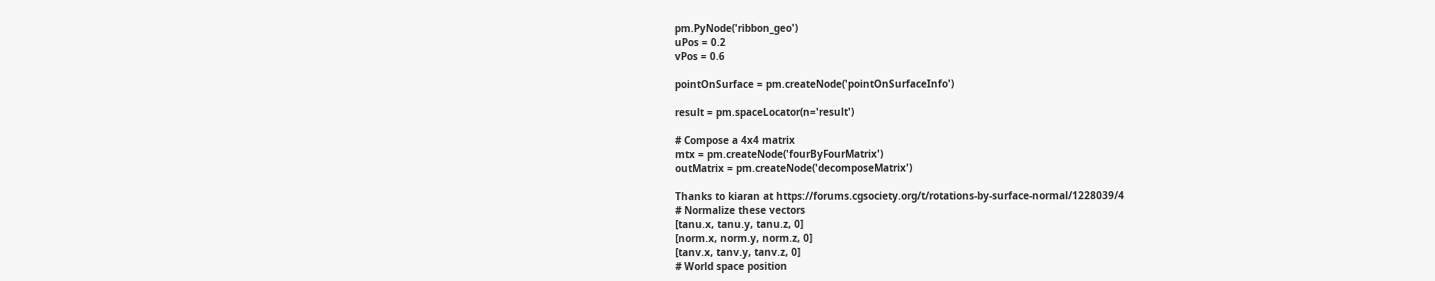pm.PyNode('ribbon_geo')
uPos = 0.2
vPos = 0.6

pointOnSurface = pm.createNode('pointOnSurfaceInfo')

result = pm.spaceLocator(n='result')

# Compose a 4x4 matrix
mtx = pm.createNode('fourByFourMatrix')
outMatrix = pm.createNode('decomposeMatrix')

Thanks to kiaran at https://forums.cgsociety.org/t/rotations-by-surface-normal/1228039/4
# Normalize these vectors
[tanu.x, tanu.y, tanu.z, 0]
[norm.x, norm.y, norm.z, 0]
[tanv.x, tanv.y, tanv.z, 0]
# World space position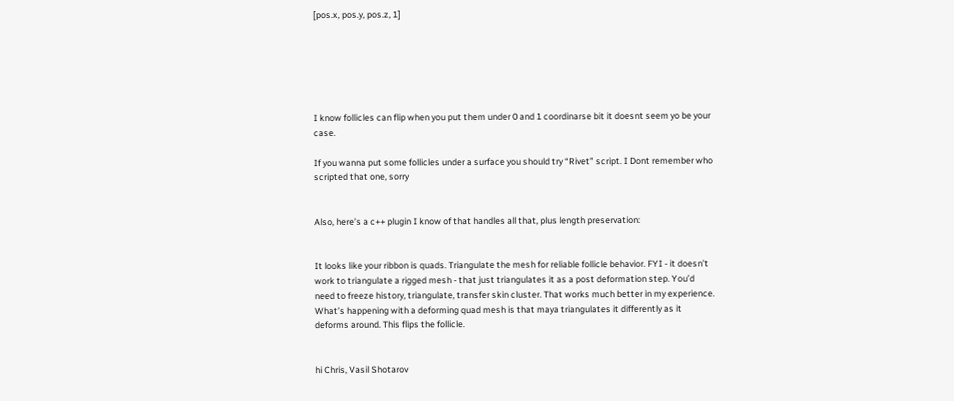[pos.x, pos.y, pos.z, 1]






I know follicles can flip when you put them under 0 and 1 coordinarse bit it doesnt seem yo be your case.

If you wanna put some follicles under a surface you should try “Rivet” script. I Dont remember who scripted that one, sorry


Also, here’s a c++ plugin I know of that handles all that, plus length preservation:


It looks like your ribbon is quads. Triangulate the mesh for reliable follicle behavior. FYI - it doesn’t work to triangulate a rigged mesh - that just triangulates it as a post deformation step. You’d need to freeze history, triangulate, transfer skin cluster. That works much better in my experience. What’s happening with a deforming quad mesh is that maya triangulates it differently as it deforms around. This flips the follicle.


hi Chris, Vasil Shotarov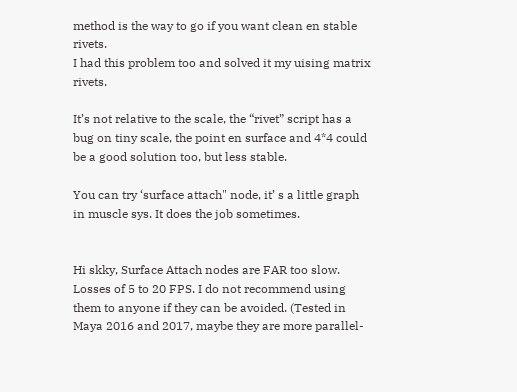method is the way to go if you want clean en stable rivets.
I had this problem too and solved it my uising matrix rivets.

It’s not relative to the scale, the “rivet” script has a bug on tiny scale, the point en surface and 4*4 could be a good solution too, but less stable.

You can try ‘surface attach" node, it’ s a little graph in muscle sys. It does the job sometimes.


Hi skky, Surface Attach nodes are FAR too slow. Losses of 5 to 20 FPS. I do not recommend using them to anyone if they can be avoided. (Tested in Maya 2016 and 2017, maybe they are more parallel-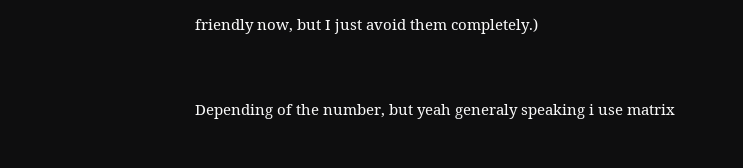friendly now, but I just avoid them completely.)


Depending of the number, but yeah generaly speaking i use matrix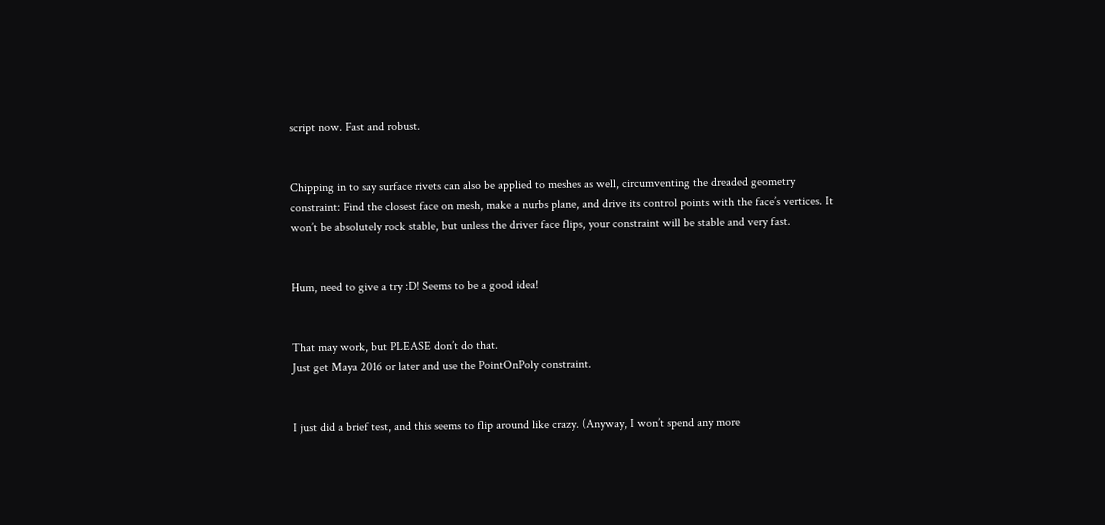script now. Fast and robust.


Chipping in to say surface rivets can also be applied to meshes as well, circumventing the dreaded geometry constraint: Find the closest face on mesh, make a nurbs plane, and drive its control points with the face’s vertices. It won’t be absolutely rock stable, but unless the driver face flips, your constraint will be stable and very fast.


Hum, need to give a try :D! Seems to be a good idea!


That may work, but PLEASE don’t do that.
Just get Maya 2016 or later and use the PointOnPoly constraint.


I just did a brief test, and this seems to flip around like crazy. (Anyway, I won’t spend any more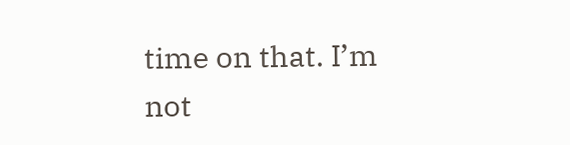time on that. I’m not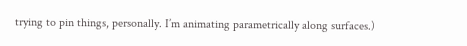trying to pin things, personally. I’m animating parametrically along surfaces.)